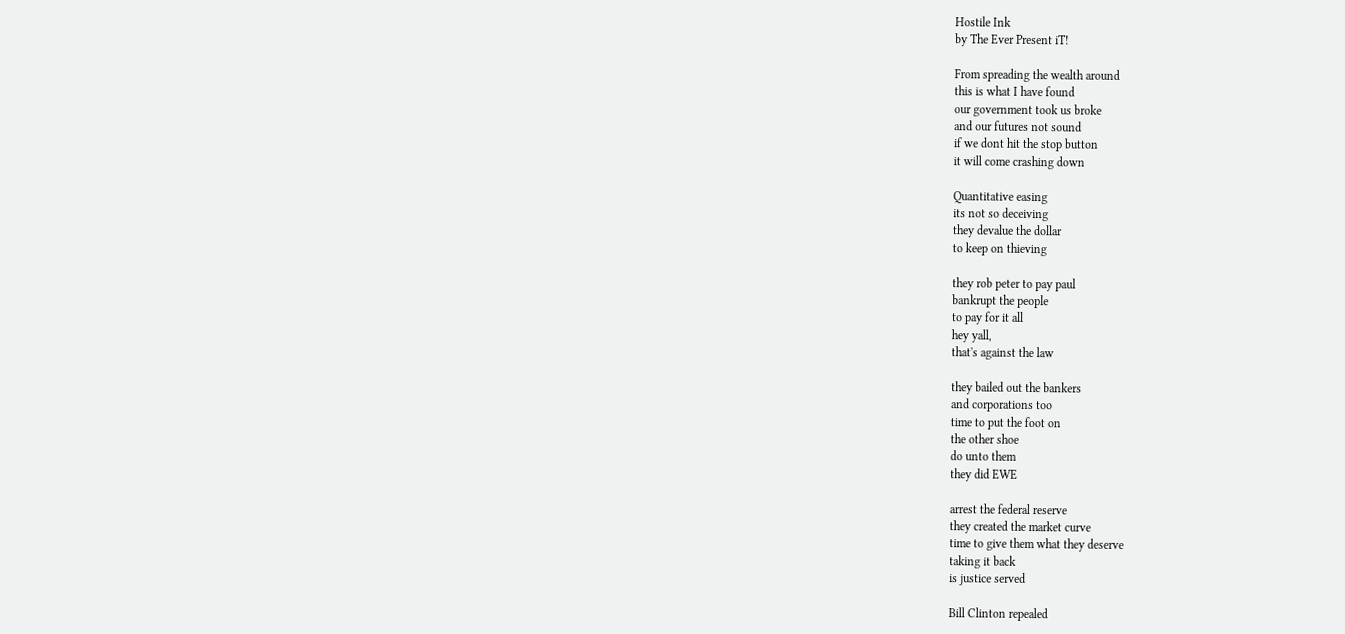Hostile Ink
by The Ever Present iT!

From spreading the wealth around
this is what I have found
our government took us broke
and our futures not sound
if we dont hit the stop button
it will come crashing down

Quantitative easing
its not so deceiving
they devalue the dollar
to keep on thieving

they rob peter to pay paul
bankrupt the people
to pay for it all
hey yall,
that's against the law

they bailed out the bankers
and corporations too
time to put the foot on
the other shoe
do unto them
they did EWE

arrest the federal reserve
they created the market curve
time to give them what they deserve
taking it back
is justice served

Bill Clinton repealed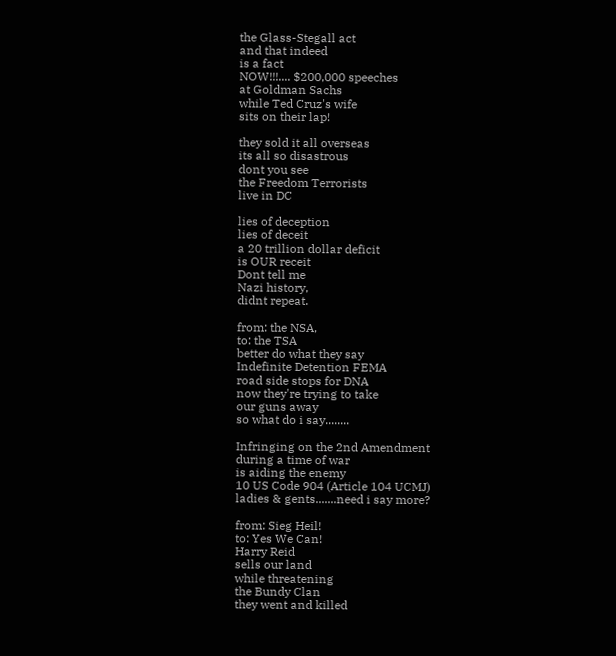the Glass-Stegall act
and that indeed
is a fact
NOW!!!.... $200,000 speeches
at Goldman Sachs
while Ted Cruz's wife
sits on their lap!

they sold it all overseas
its all so disastrous
dont you see
the Freedom Terrorists
live in DC

lies of deception
lies of deceit
a 20 trillion dollar deficit
is OUR receit
Dont tell me
Nazi history,
didnt repeat.

from: the NSA,
to: the TSA
better do what they say
Indefinite Detention FEMA
road side stops for DNA
now they're trying to take
our guns away
so what do i say........

Infringing on the 2nd Amendment
during a time of war
is aiding the enemy
10 US Code 904 (Article 104 UCMJ)
ladies & gents.......need i say more?

from: Sieg Heil!
to: Yes We Can!
Harry Reid
sells our land
while threatening
the Bundy Clan
they went and killed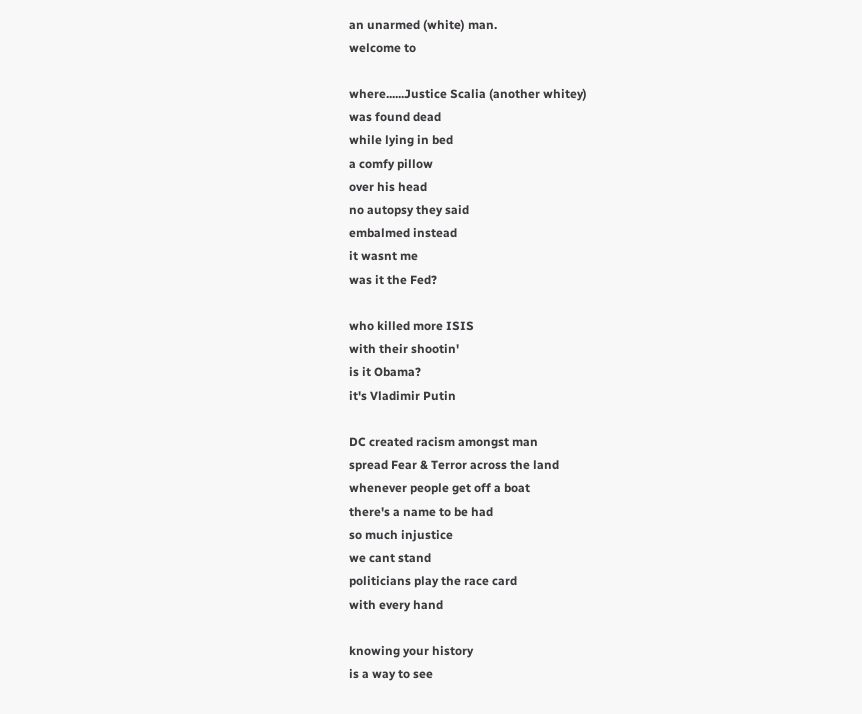an unarmed (white) man.
welcome to

where......Justice Scalia (another whitey)
was found dead
while lying in bed
a comfy pillow
over his head
no autopsy they said
embalmed instead
it wasnt me
was it the Fed?

who killed more ISIS
with their shootin'
is it Obama?
it's Vladimir Putin

DC created racism amongst man
spread Fear & Terror across the land
whenever people get off a boat
there's a name to be had
so much injustice
we cant stand
politicians play the race card
with every hand

knowing your history
is a way to see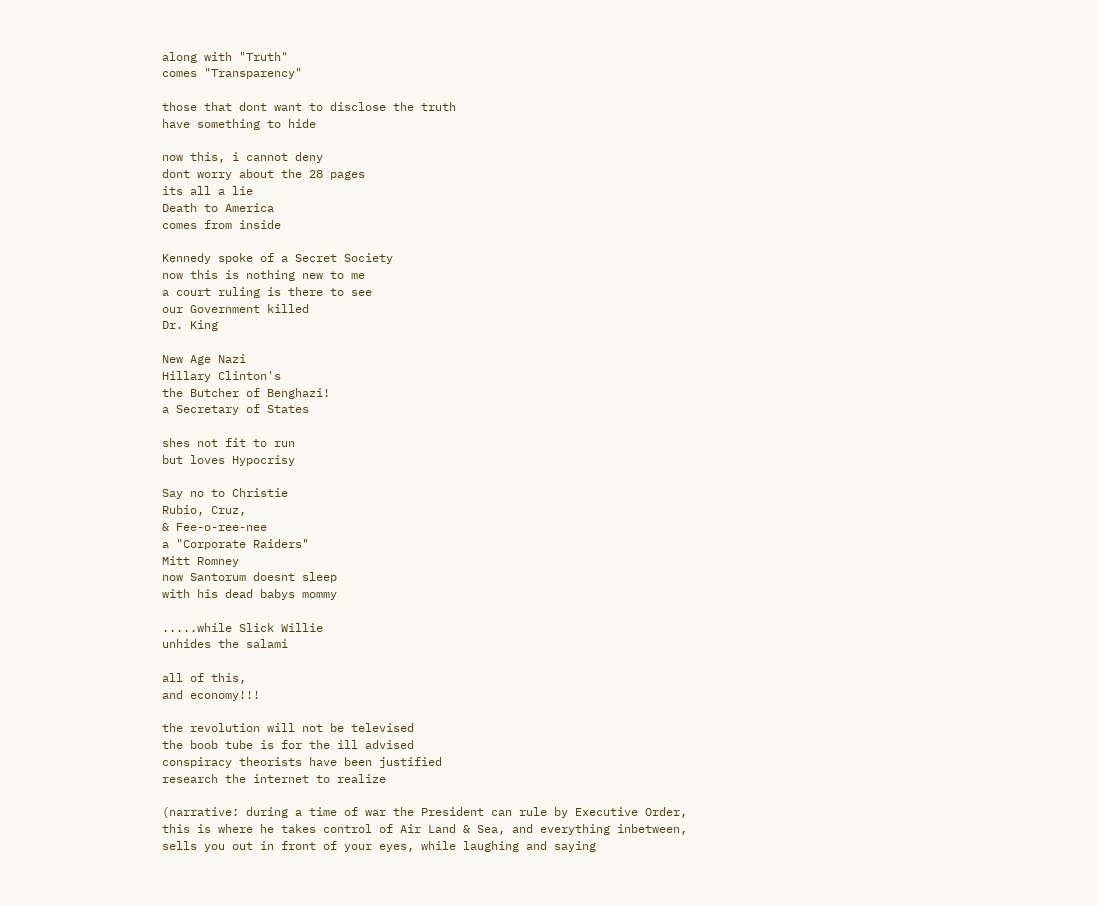along with "Truth"
comes "Transparency"

those that dont want to disclose the truth
have something to hide

now this, i cannot deny
dont worry about the 28 pages
its all a lie
Death to America
comes from inside

Kennedy spoke of a Secret Society
now this is nothing new to me
a court ruling is there to see
our Government killed
Dr. King

New Age Nazi
Hillary Clinton's
the Butcher of Benghazi!
a Secretary of States

shes not fit to run
but loves Hypocrisy

Say no to Christie
Rubio, Cruz,
& Fee-o-ree-nee
a "Corporate Raiders"
Mitt Romney
now Santorum doesnt sleep
with his dead babys mommy

.....while Slick Willie
unhides the salami

all of this,
and economy!!!

the revolution will not be televised
the boob tube is for the ill advised
conspiracy theorists have been justified
research the internet to realize

(narrative: during a time of war the President can rule by Executive Order,
this is where he takes control of Air Land & Sea, and everything inbetween,
sells you out in front of your eyes, while laughing and saying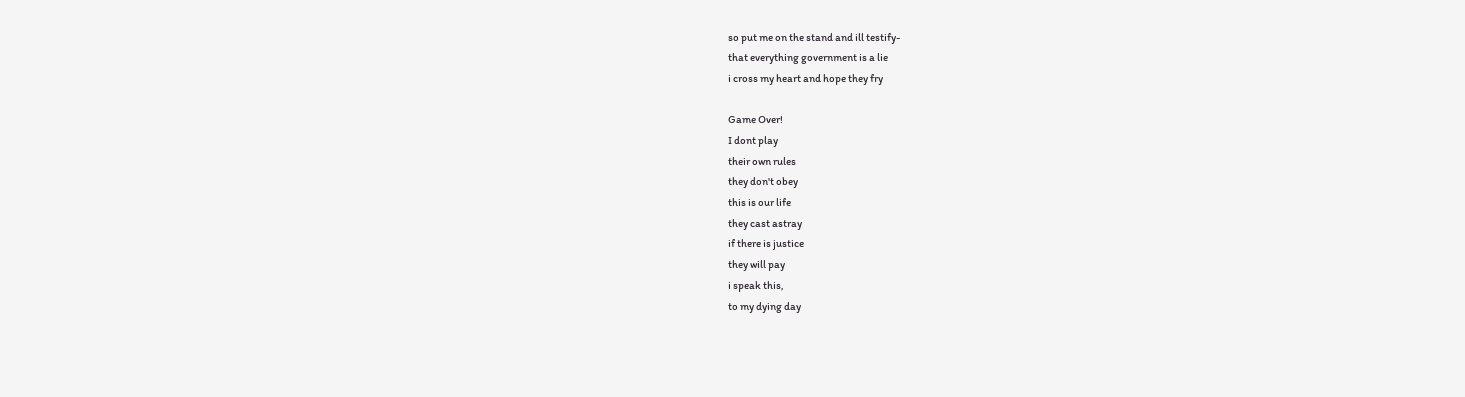so put me on the stand and ill testify-
that everything government is a lie
i cross my heart and hope they fry

Game Over!
I dont play
their own rules
they don't obey
this is our life
they cast astray
if there is justice
they will pay
i speak this,
to my dying day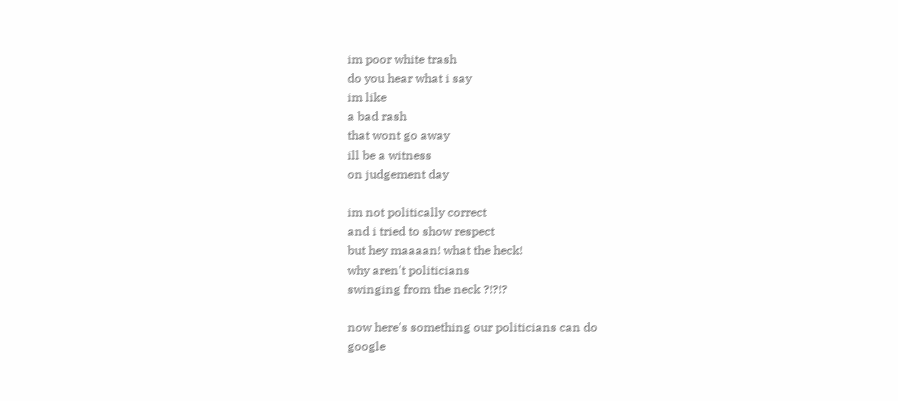im poor white trash
do you hear what i say
im like
a bad rash
that wont go away
ill be a witness
on judgement day

im not politically correct
and i tried to show respect
but hey maaaan! what the heck!
why aren't politicians
swinging from the neck ?!?!?

now here's something our politicians can do
google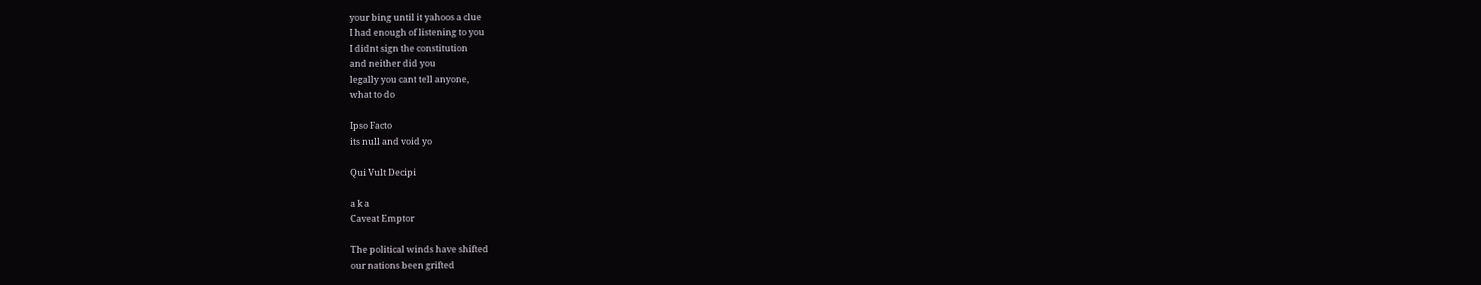your bing until it yahoos a clue
I had enough of listening to you
I didnt sign the constitution
and neither did you
legally you cant tell anyone,
what to do

Ipso Facto
its null and void yo

Qui Vult Decipi

a k a
Caveat Emptor

The political winds have shifted
our nations been grifted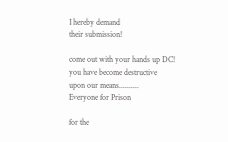I hereby demand
their submission!

come out with your hands up DC!
you have become destructive
upon our means..........
Everyone for Prison

for the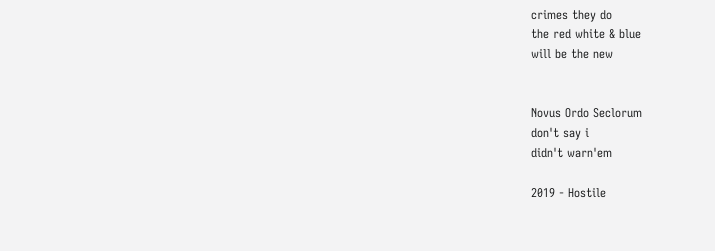crimes they do
the red white & blue
will be the new


Novus Ordo Seclorum
don't say i
didn't warn'em

2019 - Hostile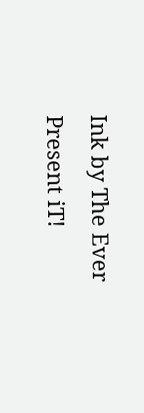Ink by The Ever Present iT!